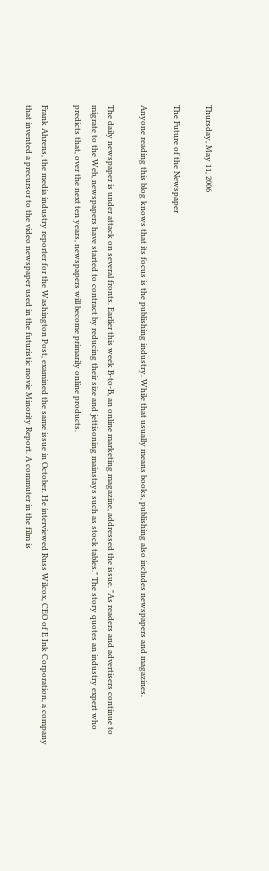Thursday, May 11, 2006

The Future of the Newspaper

Anyone reading this blog knows that its focus is the publishing industry. While that usually means books, publishing also includes newspapers and magazines.

The daily newspaper is under attack on several fronts. Earlier this week B-to-B, an online marketing magazine, addressed the issue. "As readers and advertisers continue to migrate to the Web, newspapers have started to contract by reducing their size and jettisoning mainstays such as stock tables." The story quotes an industry expert who predicts that, over the next ten years, newspapers will become primarily online products.

Frank Ahrens, the media industry reporter for the Washington Post, examined the same issue in October. He interviewed Russ Wilcox, CEO of E Ink Corporation, a company that invented a precursor to the video newspaper used in the futuristic movie Minority Report. A commuter in the film is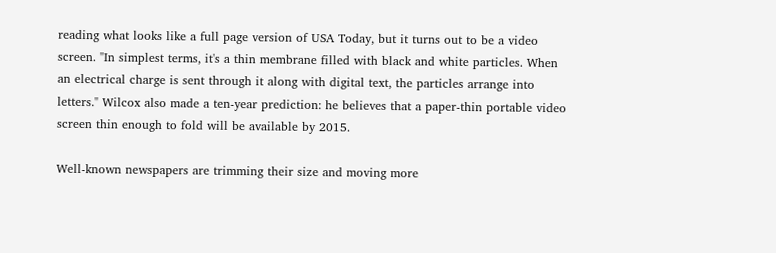reading what looks like a full page version of USA Today, but it turns out to be a video screen. "In simplest terms, it's a thin membrane filled with black and white particles. When an electrical charge is sent through it along with digital text, the particles arrange into letters." Wilcox also made a ten-year prediction: he believes that a paper-thin portable video screen thin enough to fold will be available by 2015.

Well-known newspapers are trimming their size and moving more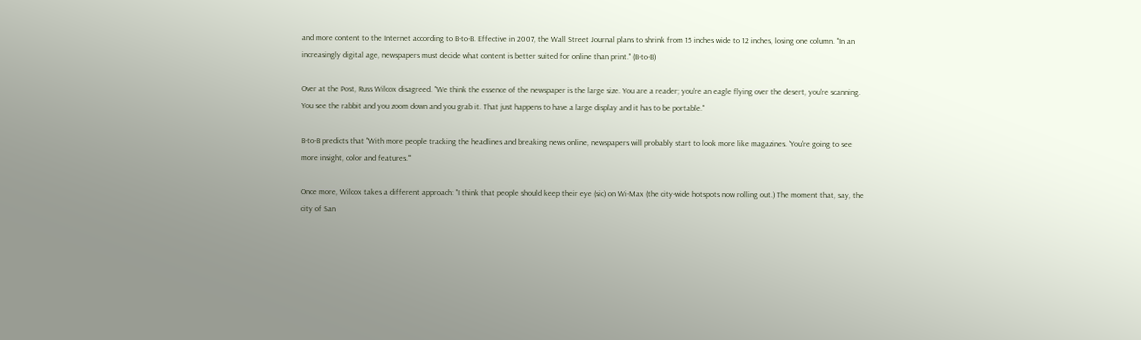and more content to the Internet according to B-to-B. Effective in 2007, the Wall Street Journal plans to shrink from 15 inches wide to 12 inches, losing one column. "In an increasingly digital age, newspapers must decide what content is better suited for online than print." (B-to-B)

Over at the Post, Russ Wilcox disagreed. "We think the essence of the newspaper is the large size. You are a reader; you're an eagle flying over the desert, you're scanning. You see the rabbit and you zoom down and you grab it. That just happens to have a large display and it has to be portable."

B-to-B predicts that "With more people tracking the headlines and breaking news online, newspapers will probably start to look more like magazines. 'You're going to see more insight, color and features.'"

Once more, Wilcox takes a different approach: "I think that people should keep their eye (sic) on Wi-Max (the city-wide hotspots now rolling out.) The moment that, say, the city of San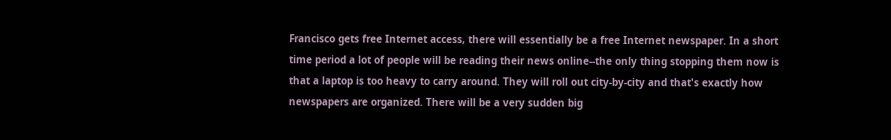Francisco gets free Internet access, there will essentially be a free Internet newspaper. In a short time period a lot of people will be reading their news online--the only thing stopping them now is that a laptop is too heavy to carry around. They will roll out city-by-city and that's exactly how newspapers are organized. There will be a very sudden big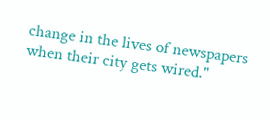change in the lives of newspapers when their city gets wired."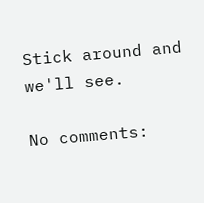Stick around and we'll see.

No comments: